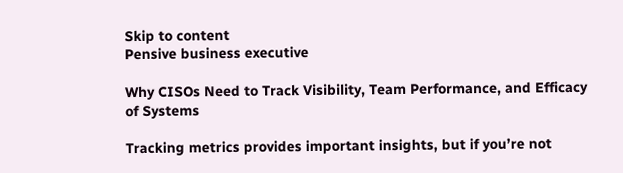Skip to content
Pensive business executive

Why CISOs Need to Track Visibility, Team Performance, and Efficacy of Systems

Tracking metrics provides important insights, but if you’re not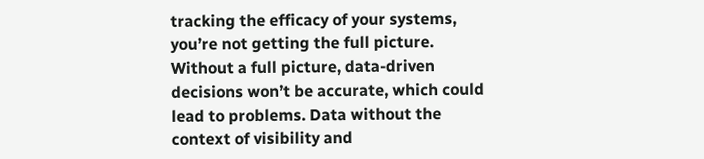tracking the efficacy of your systems, you’re not getting the full picture. Without a full picture, data-driven decisions won’t be accurate, which could lead to problems. Data without the context of visibility and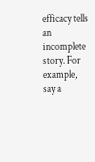efficacy tells an incomplete story. For example, say a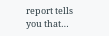report tells you that…